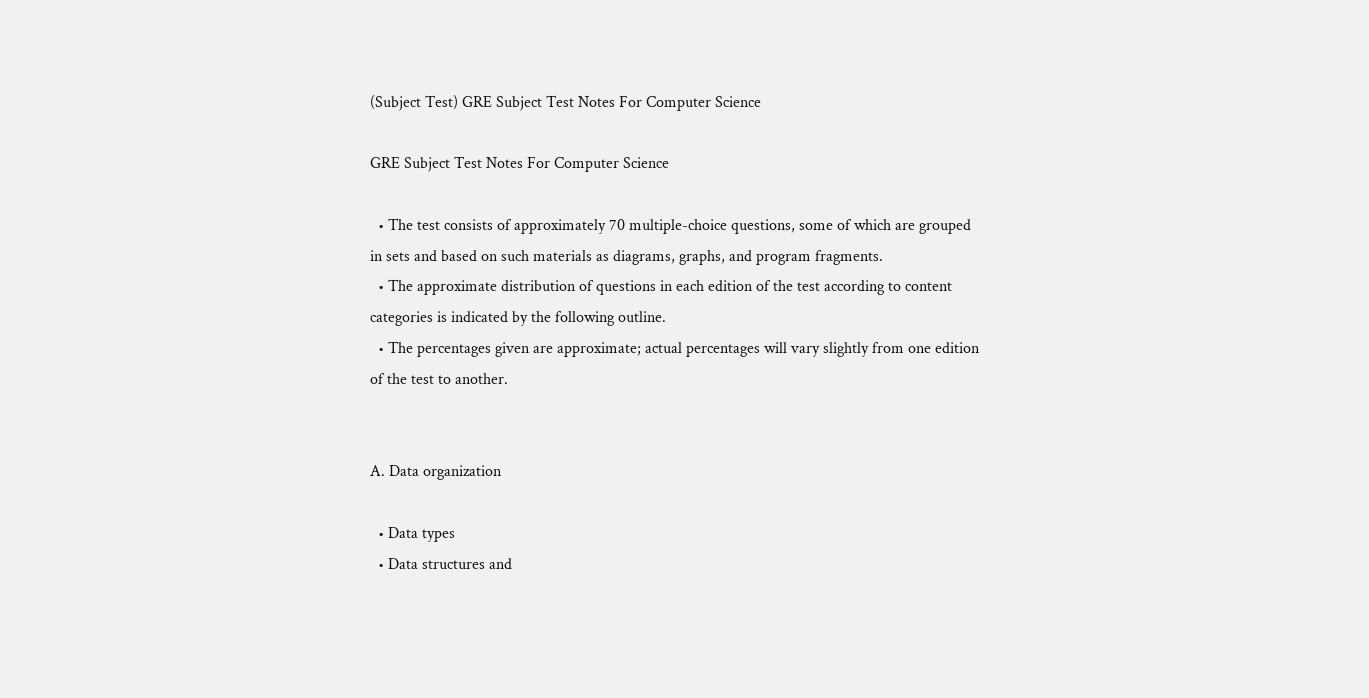(Subject Test) GRE Subject Test Notes For Computer Science

GRE Subject Test Notes For Computer Science

  • The test consists of approximately 70 multiple-choice questions, some of which are grouped in sets and based on such materials as diagrams, graphs, and program fragments.
  • The approximate distribution of questions in each edition of the test according to content categories is indicated by the following outline.
  • The percentages given are approximate; actual percentages will vary slightly from one edition of the test to another.


A. Data organization

  • Data types
  • Data structures and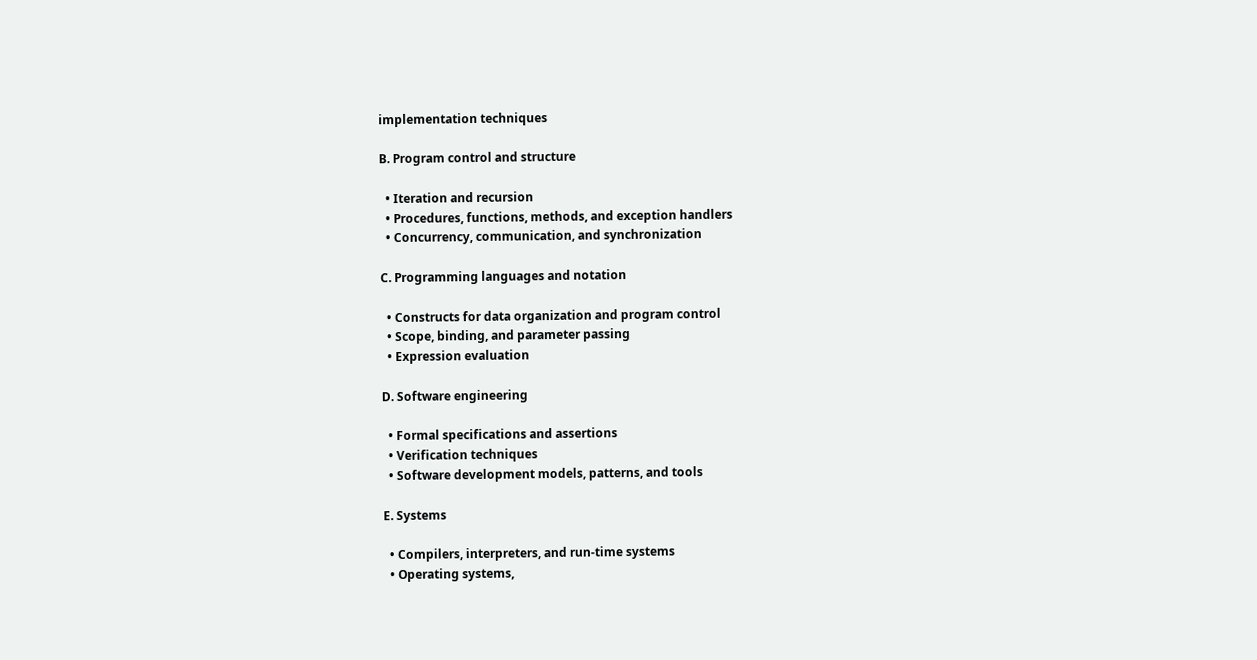implementation techniques

B. Program control and structure

  • Iteration and recursion
  • Procedures, functions, methods, and exception handlers
  • Concurrency, communication, and synchronization

C. Programming languages and notation

  • Constructs for data organization and program control
  • Scope, binding, and parameter passing
  • Expression evaluation

D. Software engineering

  • Formal specifications and assertions
  • Verification techniques
  • Software development models, patterns, and tools

E. Systems

  • Compilers, interpreters, and run-time systems
  • Operating systems,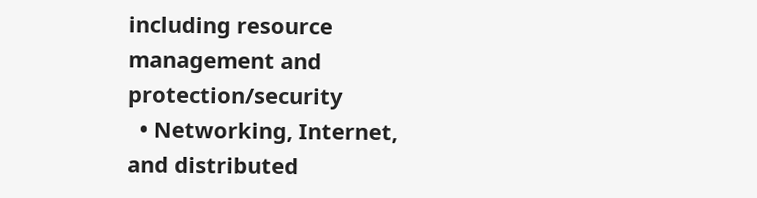including resource management and protection/security
  • Networking, Internet, and distributed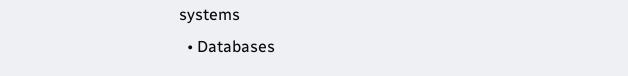systems
  • Databases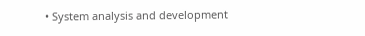• System analysis and development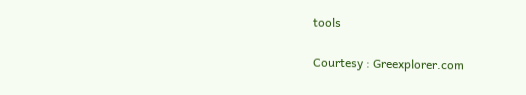tools

Courtesy : Greexplorer.com